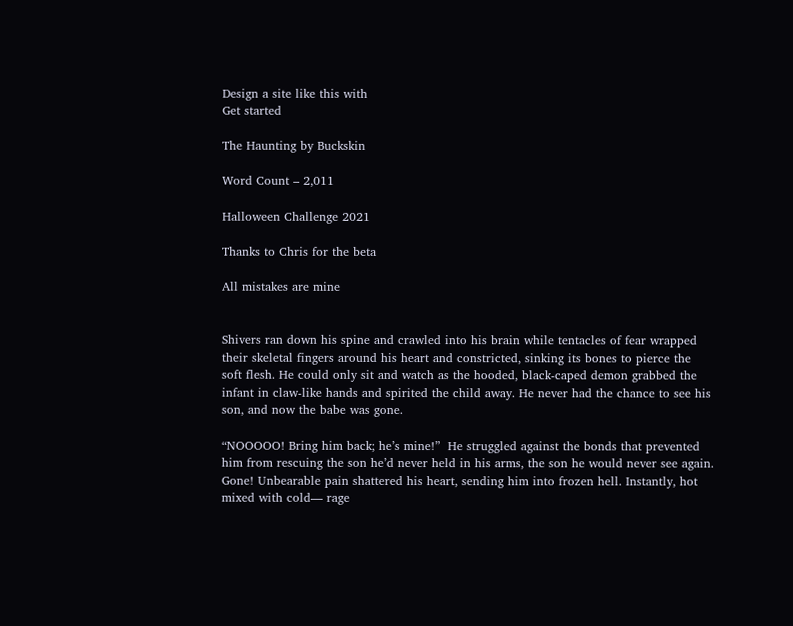Design a site like this with
Get started

The Haunting by Buckskin

Word Count – 2,011

Halloween Challenge 2021

Thanks to Chris for the beta

All mistakes are mine


Shivers ran down his spine and crawled into his brain while tentacles of fear wrapped their skeletal fingers around his heart and constricted, sinking its bones to pierce the soft flesh. He could only sit and watch as the hooded, black-caped demon grabbed the infant in claw-like hands and spirited the child away. He never had the chance to see his son, and now the babe was gone.

“NOOOOO! Bring him back; he’s mine!”  He struggled against the bonds that prevented him from rescuing the son he’d never held in his arms, the son he would never see again. Gone! Unbearable pain shattered his heart, sending him into frozen hell. Instantly, hot mixed with cold— rage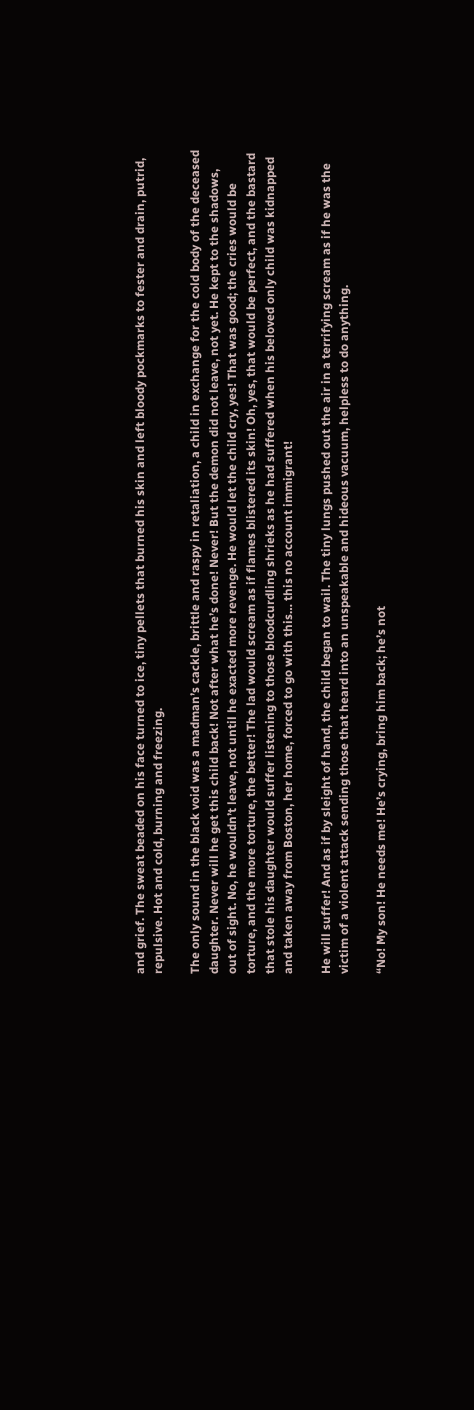and grief. The sweat beaded on his face turned to ice, tiny pellets that burned his skin and left bloody pockmarks to fester and drain, putrid, repulsive. Hot and cold, burning and freezing.

The only sound in the black void was a madman’s cackle, brittle and raspy in retaliation, a child in exchange for the cold body of the deceased daughter. Never will he get this child back! Not after what he’s done! Never! But the demon did not leave, not yet. He kept to the shadows, out of sight. No, he wouldn’t leave, not until he exacted more revenge. He would let the child cry, yes! That was good; the cries would be torture, and the more torture, the better! The lad would scream as if flames blistered its skin! Oh, yes, that would be perfect, and the bastard that stole his daughter would suffer listening to those bloodcurdling shrieks as he had suffered when his beloved only child was kidnapped and taken away from Boston, her home, forced to go with this… this no account immigrant!

He will suffer! And as if by sleight of hand, the child began to wail. The tiny lungs pushed out the air in a terrifying scream as if he was the victim of a violent attack sending those that heard into an unspeakable and hideous vacuum, helpless to do anything.

“No! My son! He needs me! He’s crying, bring him back; he’s not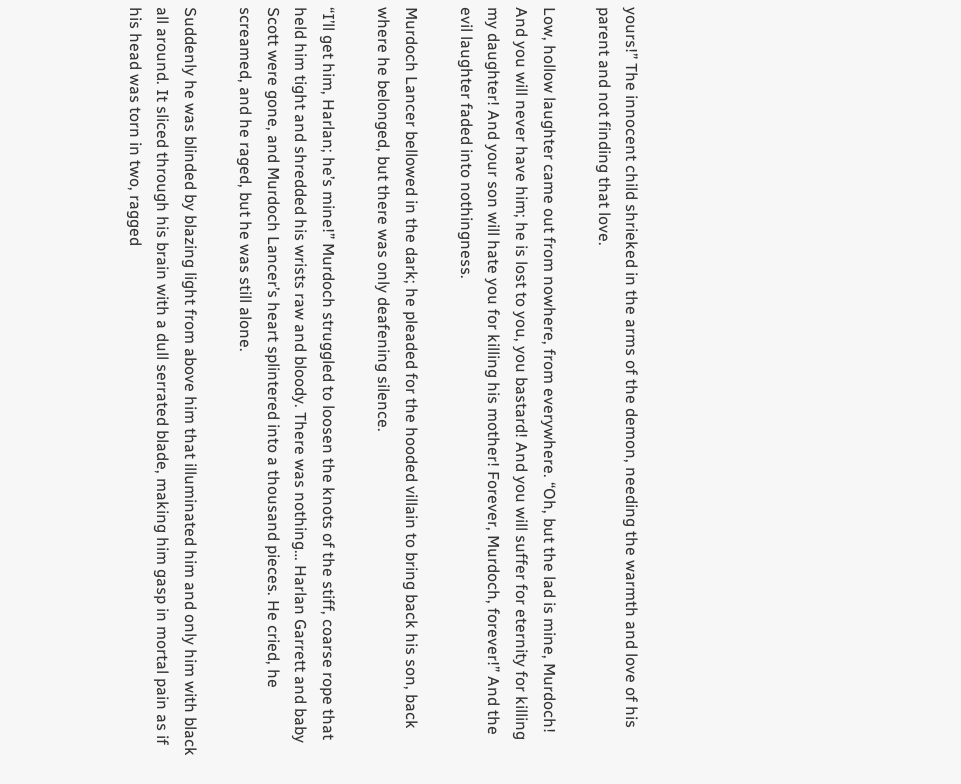yours!” The innocent child shrieked in the arms of the demon, needing the warmth and love of his parent and not finding that love.

Low, hollow laughter came out from nowhere, from everywhere. “Oh, but the lad is mine, Murdoch! And you will never have him; he is lost to you, you bastard! And you will suffer for eternity for killing my daughter! And your son will hate you for killing his mother! Forever, Murdoch, forever!” And the evil laughter faded into nothingness.

Murdoch Lancer bellowed in the dark; he pleaded for the hooded villain to bring back his son, back where he belonged, but there was only deafening silence.

“I’ll get him, Harlan; he’s mine!” Murdoch struggled to loosen the knots of the stiff, coarse rope that held him tight and shredded his wrists raw and bloody. There was nothing… Harlan Garrett and baby Scott were gone, and Murdoch Lancer’s heart splintered into a thousand pieces. He cried, he screamed, and he raged, but he was still alone.

Suddenly he was blinded by blazing light from above him that illuminated him and only him with black all around. It sliced through his brain with a dull serrated blade, making him gasp in mortal pain as if his head was torn in two, ragged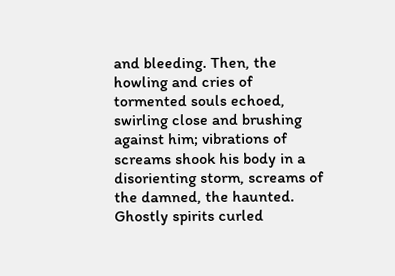and bleeding. Then, the howling and cries of tormented souls echoed, swirling close and brushing against him; vibrations of screams shook his body in a disorienting storm, screams of the damned, the haunted. Ghostly spirits curled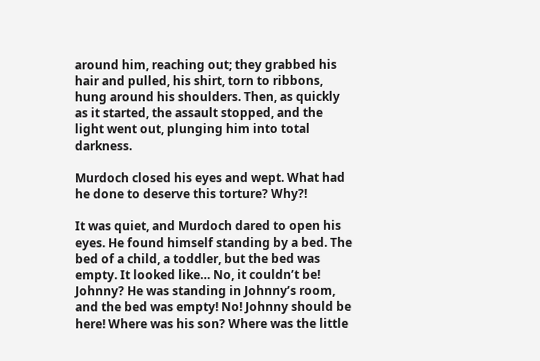around him, reaching out; they grabbed his hair and pulled, his shirt, torn to ribbons, hung around his shoulders. Then, as quickly as it started, the assault stopped, and the light went out, plunging him into total darkness.

Murdoch closed his eyes and wept. What had he done to deserve this torture? Why?!

It was quiet, and Murdoch dared to open his eyes. He found himself standing by a bed. The bed of a child, a toddler, but the bed was empty. It looked like… No, it couldn’t be! Johnny? He was standing in Johnny’s room, and the bed was empty! No! Johnny should be here! Where was his son? Where was the little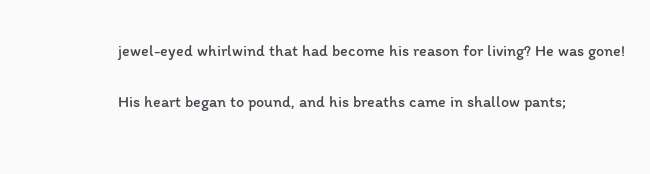jewel-eyed whirlwind that had become his reason for living? He was gone!

His heart began to pound, and his breaths came in shallow pants;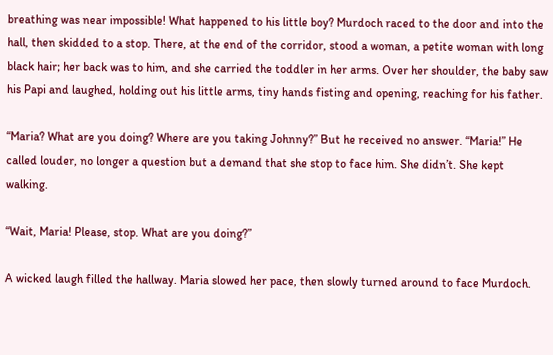breathing was near impossible! What happened to his little boy? Murdoch raced to the door and into the hall, then skidded to a stop. There, at the end of the corridor, stood a woman, a petite woman with long black hair; her back was to him, and she carried the toddler in her arms. Over her shoulder, the baby saw his Papi and laughed, holding out his little arms, tiny hands fisting and opening, reaching for his father.

“Maria? What are you doing? Where are you taking Johnny?” But he received no answer. “Maria!” He called louder, no longer a question but a demand that she stop to face him. She didn’t. She kept walking.

“Wait, Maria! Please, stop. What are you doing?”

A wicked laugh filled the hallway. Maria slowed her pace, then slowly turned around to face Murdoch.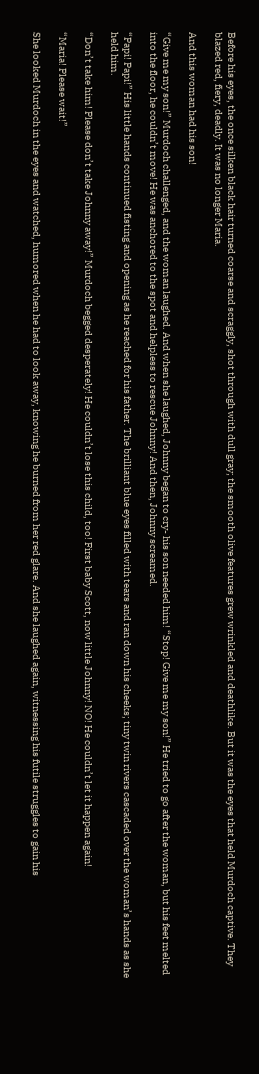Before his eyes, the once silken black hair turned coarse and scraggly, shot through with dull gray; the smooth olive features grew wrinkled and deathlike. But it was the eyes that held Murdoch captive. They blazed red, fiery, deadly. It was no longer Maria.

And this woman had his son!

“Give me my son!” Murdoch challenged, and the woman laughed. And when she laughed, Johnny began to cry- his son needed him! “Stop! Give me my son!” He tried to go after the woman, but his feet melted into the floor, he couldn’t move! He was anchored to the spot and helpless to rescue Johnny! And then, Johnny screamed.

“Papi! Papi!” His little hands continued fisting and opening as he reached for his father. The brilliant blue eyes filled with tears and ran down his cheeks; tiny twin rivers cascaded over the woman’s hands as she held him.

“Don’t take him! Please don’t take Johnny away!” Murdoch begged desperately! He couldn’t lose this child, too! First baby Scott, now little Johnny! NO! He couldn’t let it happen again!

“Maria! Please wait!”

She looked Murdoch in the eyes and watched, humored when he had to look away, knowing he burned from her red glare. And she laughed again, witnessing his futile struggles to gain his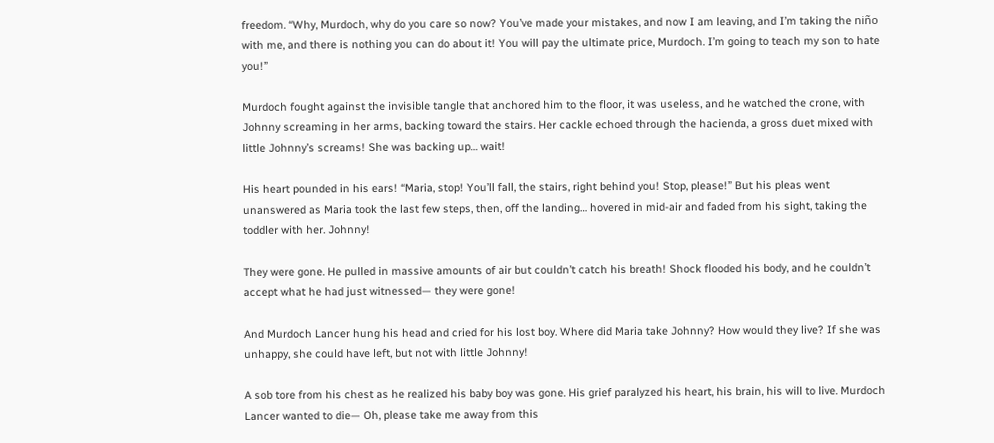freedom. “Why, Murdoch, why do you care so now? You’ve made your mistakes, and now I am leaving, and I’m taking the niño with me, and there is nothing you can do about it! You will pay the ultimate price, Murdoch. I’m going to teach my son to hate you!”

Murdoch fought against the invisible tangle that anchored him to the floor, it was useless, and he watched the crone, with Johnny screaming in her arms, backing toward the stairs. Her cackle echoed through the hacienda, a gross duet mixed with little Johnny’s screams! She was backing up… wait!

His heart pounded in his ears! “Maria, stop! You’ll fall, the stairs, right behind you! Stop, please!” But his pleas went unanswered as Maria took the last few steps, then, off the landing… hovered in mid-air and faded from his sight, taking the toddler with her. Johnny!

They were gone. He pulled in massive amounts of air but couldn’t catch his breath! Shock flooded his body, and he couldn’t accept what he had just witnessed— they were gone!

And Murdoch Lancer hung his head and cried for his lost boy. Where did Maria take Johnny? How would they live? If she was unhappy, she could have left, but not with little Johnny!

A sob tore from his chest as he realized his baby boy was gone. His grief paralyzed his heart, his brain, his will to live. Murdoch Lancer wanted to die— Oh, please take me away from this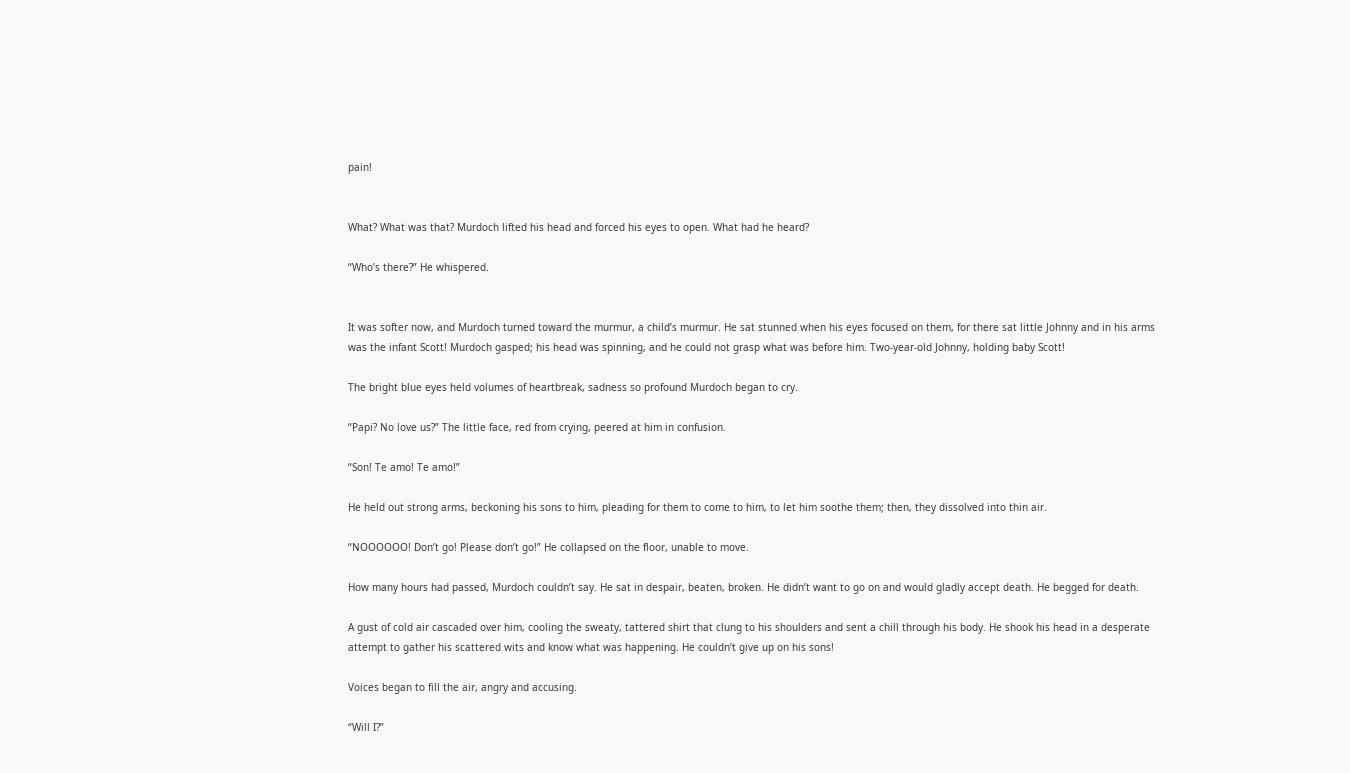pain!


What? What was that? Murdoch lifted his head and forced his eyes to open. What had he heard?

“Who’s there?” He whispered.


It was softer now, and Murdoch turned toward the murmur, a child’s murmur. He sat stunned when his eyes focused on them, for there sat little Johnny and in his arms was the infant Scott! Murdoch gasped; his head was spinning, and he could not grasp what was before him. Two-year-old Johnny, holding baby Scott!

The bright blue eyes held volumes of heartbreak, sadness so profound Murdoch began to cry.

“Papi? No love us?” The little face, red from crying, peered at him in confusion.

“Son! Te amo! Te amo!”

He held out strong arms, beckoning his sons to him, pleading for them to come to him, to let him soothe them; then, they dissolved into thin air.

“NOOOOOO! Don’t go! Please don’t go!” He collapsed on the floor, unable to move.

How many hours had passed, Murdoch couldn’t say. He sat in despair, beaten, broken. He didn’t want to go on and would gladly accept death. He begged for death.

A gust of cold air cascaded over him, cooling the sweaty, tattered shirt that clung to his shoulders and sent a chill through his body. He shook his head in a desperate attempt to gather his scattered wits and know what was happening. He couldn’t give up on his sons!

Voices began to fill the air, angry and accusing.

“Will I?”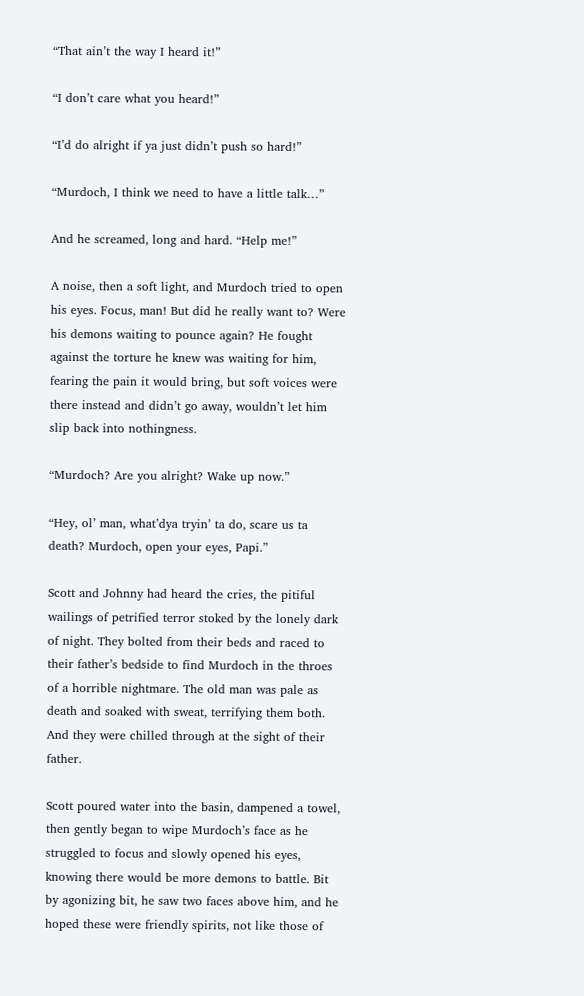“That ain’t the way I heard it!”

“I don’t care what you heard!”

“I’d do alright if ya just didn’t push so hard!”

“Murdoch, I think we need to have a little talk…”

And he screamed, long and hard. “Help me!”

A noise, then a soft light, and Murdoch tried to open his eyes. Focus, man! But did he really want to? Were his demons waiting to pounce again? He fought against the torture he knew was waiting for him, fearing the pain it would bring, but soft voices were there instead and didn’t go away, wouldn’t let him slip back into nothingness.

“Murdoch? Are you alright? Wake up now.”

“Hey, ol’ man, what’dya tryin’ ta do, scare us ta death? Murdoch, open your eyes, Papi.”

Scott and Johnny had heard the cries, the pitiful wailings of petrified terror stoked by the lonely dark of night. They bolted from their beds and raced to their father’s bedside to find Murdoch in the throes of a horrible nightmare. The old man was pale as death and soaked with sweat, terrifying them both. And they were chilled through at the sight of their father.

Scott poured water into the basin, dampened a towel, then gently began to wipe Murdoch’s face as he struggled to focus and slowly opened his eyes, knowing there would be more demons to battle. Bit by agonizing bit, he saw two faces above him, and he hoped these were friendly spirits, not like those of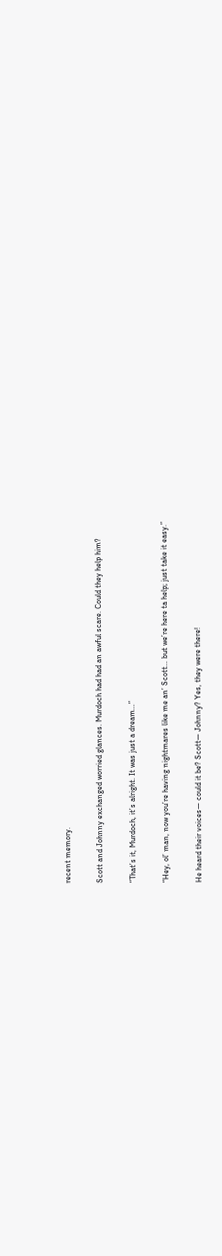recent memory.

Scott and Johnny exchanged worried glances. Murdoch had had an awful scare. Could they help him?

“That’s it, Murdoch, it’s alright. It was just a dream…”

“Hey, ol’ man, now you’re having nightmares like me an’ Scott… but we’re here ta help; just take it easy.”

He heard their voices— could it be? Scott— Johnny? Yes, they were there!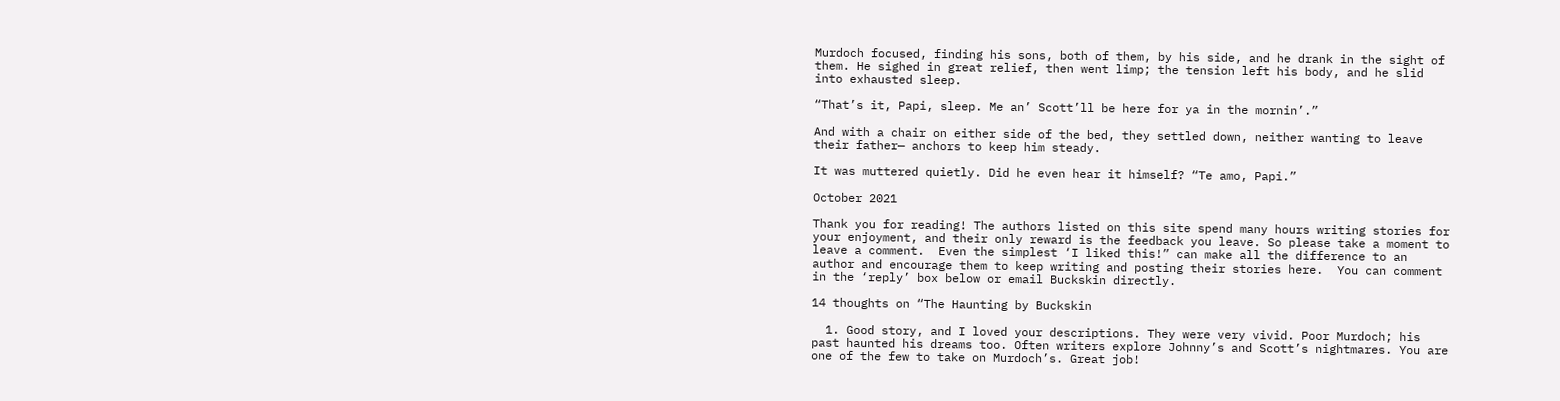Murdoch focused, finding his sons, both of them, by his side, and he drank in the sight of them. He sighed in great relief, then went limp; the tension left his body, and he slid into exhausted sleep.

“That’s it, Papi, sleep. Me an’ Scott’ll be here for ya in the mornin’.”

And with a chair on either side of the bed, they settled down, neither wanting to leave their father— anchors to keep him steady.

It was muttered quietly. Did he even hear it himself? “Te amo, Papi.”

October 2021

Thank you for reading! The authors listed on this site spend many hours writing stories for your enjoyment, and their only reward is the feedback you leave. So please take a moment to leave a comment.  Even the simplest ‘I liked this!” can make all the difference to an author and encourage them to keep writing and posting their stories here.  You can comment in the ‘reply’ box below or email Buckskin directly.

14 thoughts on “The Haunting by Buckskin

  1. Good story, and I loved your descriptions. They were very vivid. Poor Murdoch; his past haunted his dreams too. Often writers explore Johnny’s and Scott’s nightmares. You are one of the few to take on Murdoch’s. Great job!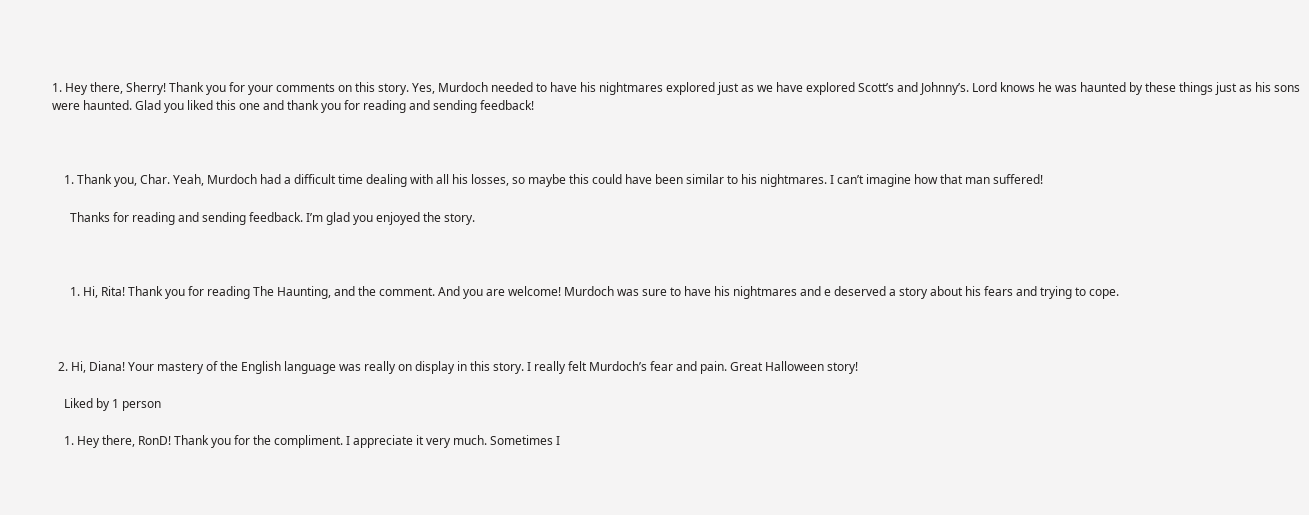1. Hey there, Sherry! Thank you for your comments on this story. Yes, Murdoch needed to have his nightmares explored just as we have explored Scott’s and Johnny’s. Lord knows he was haunted by these things just as his sons were haunted. Glad you liked this one and thank you for reading and sending feedback!



    1. Thank you, Char. Yeah, Murdoch had a difficult time dealing with all his losses, so maybe this could have been similar to his nightmares. I can’t imagine how that man suffered!

      Thanks for reading and sending feedback. I’m glad you enjoyed the story.



      1. Hi, Rita! Thank you for reading The Haunting, and the comment. And you are welcome! Murdoch was sure to have his nightmares and e deserved a story about his fears and trying to cope.



  2. Hi, Diana! Your mastery of the English language was really on display in this story. I really felt Murdoch’s fear and pain. Great Halloween story!

    Liked by 1 person

    1. Hey there, RonD! Thank you for the compliment. I appreciate it very much. Sometimes I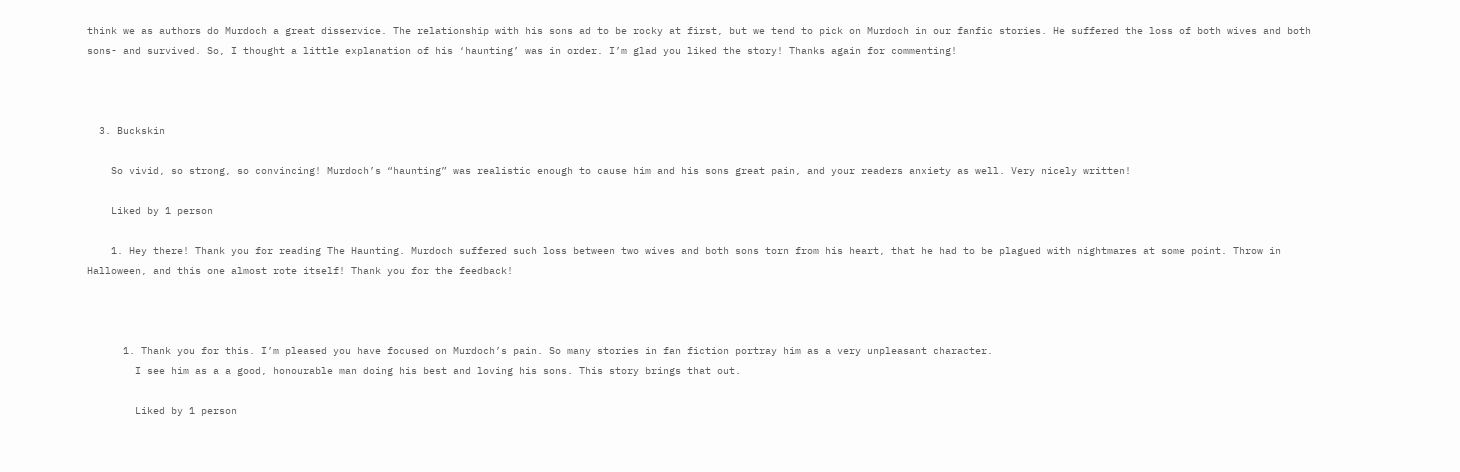think we as authors do Murdoch a great disservice. The relationship with his sons ad to be rocky at first, but we tend to pick on Murdoch in our fanfic stories. He suffered the loss of both wives and both sons- and survived. So, I thought a little explanation of his ‘haunting’ was in order. I’m glad you liked the story! Thanks again for commenting!



  3. Buckskin

    So vivid, so strong, so convincing! Murdoch’s “haunting” was realistic enough to cause him and his sons great pain, and your readers anxiety as well. Very nicely written!

    Liked by 1 person

    1. Hey there! Thank you for reading The Haunting. Murdoch suffered such loss between two wives and both sons torn from his heart, that he had to be plagued with nightmares at some point. Throw in Halloween, and this one almost rote itself! Thank you for the feedback!



      1. Thank you for this. I’m pleased you have focused on Murdoch’s pain. So many stories in fan fiction portray him as a very unpleasant character.
        I see him as a a good, honourable man doing his best and loving his sons. This story brings that out.

        Liked by 1 person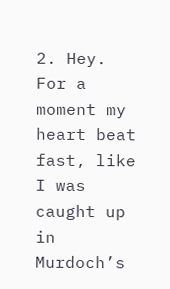2. Hey. For a moment my heart beat fast, like I was caught up in Murdoch’s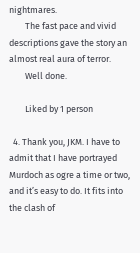nightmares.
        The fast pace and vivid descriptions gave the story an almost real aura of terror.
        Well done.

        Liked by 1 person

  4. Thank you, JKM. I have to admit that I have portrayed Murdoch as ogre a time or two, and it’s easy to do. It fits into the clash of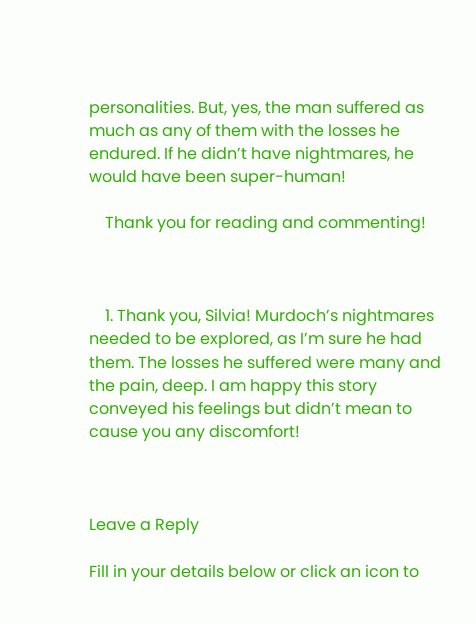personalities. But, yes, the man suffered as much as any of them with the losses he endured. If he didn’t have nightmares, he would have been super-human!

    Thank you for reading and commenting!



    1. Thank you, Silvia! Murdoch’s nightmares needed to be explored, as I’m sure he had them. The losses he suffered were many and the pain, deep. I am happy this story conveyed his feelings but didn’t mean to cause you any discomfort!



Leave a Reply

Fill in your details below or click an icon to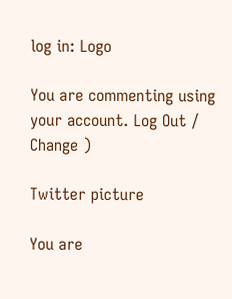log in: Logo

You are commenting using your account. Log Out /  Change )

Twitter picture

You are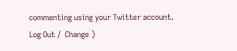commenting using your Twitter account. Log Out /  Change )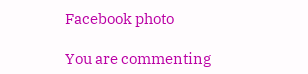Facebook photo

You are commenting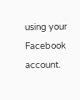using your Facebook account.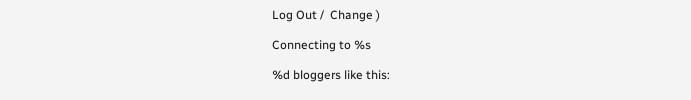Log Out /  Change )

Connecting to %s

%d bloggers like this: